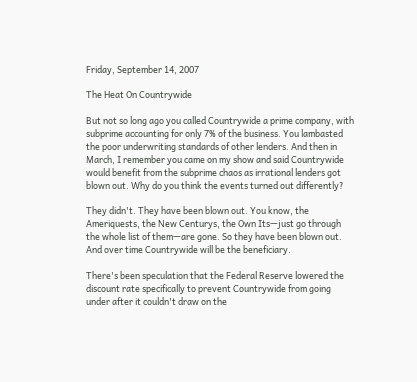Friday, September 14, 2007

The Heat On Countrywide

But not so long ago you called Countrywide a prime company, with subprime accounting for only 7% of the business. You lambasted the poor underwriting standards of other lenders. And then in March, I remember you came on my show and said Countrywide would benefit from the subprime chaos as irrational lenders got blown out. Why do you think the events turned out differently?

They didn't. They have been blown out. You know, the Ameriquests, the New Centurys, the Own Its—just go through the whole list of them—are gone. So they have been blown out. And over time Countrywide will be the beneficiary.

There's been speculation that the Federal Reserve lowered the discount rate specifically to prevent Countrywide from going under after it couldn't draw on the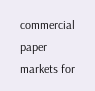commercial paper markets for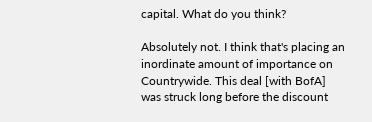capital. What do you think?

Absolutely not. I think that's placing an inordinate amount of importance on Countrywide. This deal [with BofA] was struck long before the discount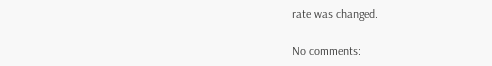rate was changed.

No comments: